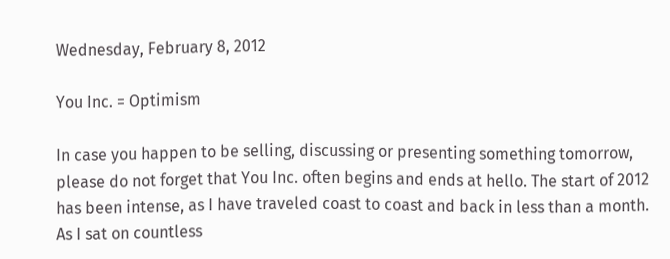Wednesday, February 8, 2012

You Inc. = Optimism

In case you happen to be selling, discussing or presenting something tomorrow, please do not forget that You Inc. often begins and ends at hello. The start of 2012 has been intense, as I have traveled coast to coast and back in less than a month. As I sat on countless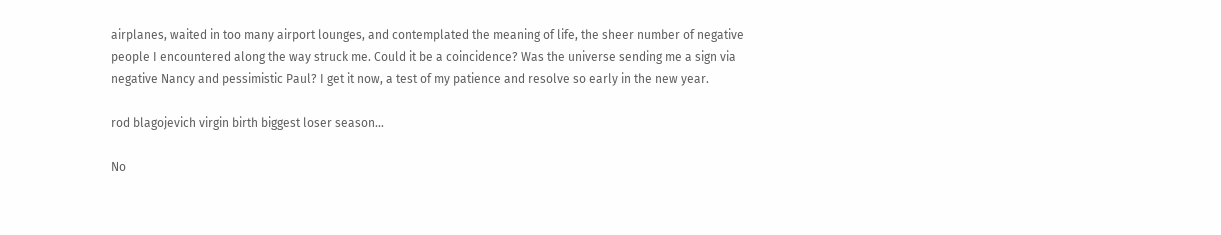airplanes, waited in too many airport lounges, and contemplated the meaning of life, the sheer number of negative people I encountered along the way struck me. Could it be a coincidence? Was the universe sending me a sign via negative Nancy and pessimistic Paul? I get it now, a test of my patience and resolve so early in the new year.

rod blagojevich virgin birth biggest loser season...

No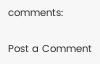comments:

Post a Comment